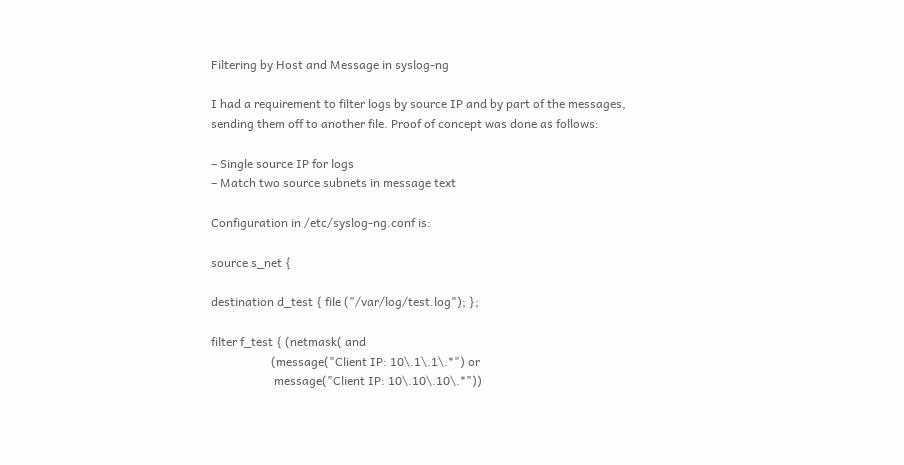Filtering by Host and Message in syslog-ng

I had a requirement to filter logs by source IP and by part of the messages, sending them off to another file. Proof of concept was done as follows:

– Single source IP for logs
– Match two source subnets in message text

Configuration in /etc/syslog-ng.conf is:

source s_net {

destination d_test { file ("/var/log/test.log"); };

filter f_test { (netmask( and
                    (message("Client IP: 10\.1\.1\.*") or
                     message("Client IP: 10\.10\.10\.*"))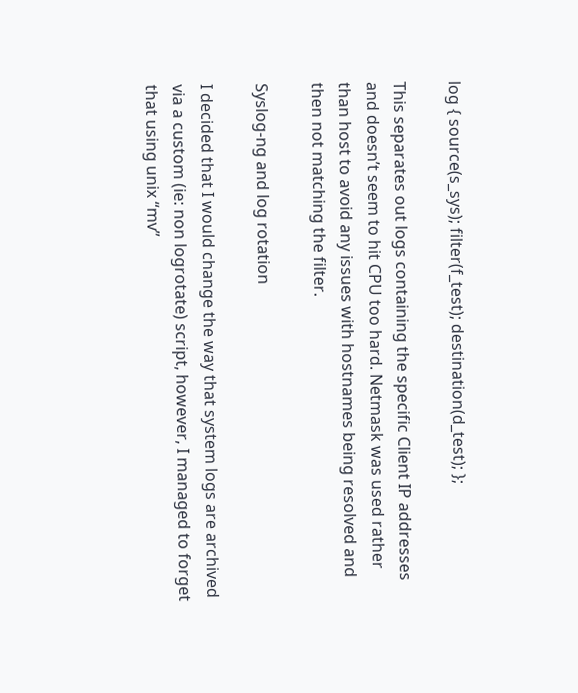log { source(s_sys); filter(f_test); destination(d_test); };

This separates out logs containing the specific Client IP addresses and doesn’t seem to hit CPU too hard. Netmask was used rather than host to avoid any issues with hostnames being resolved and then not matching the filter.

Syslog-ng and log rotation

I decided that I would change the way that system logs are archived via a custom (ie: non logrotate) script, however, I managed to forget that using unix “mv”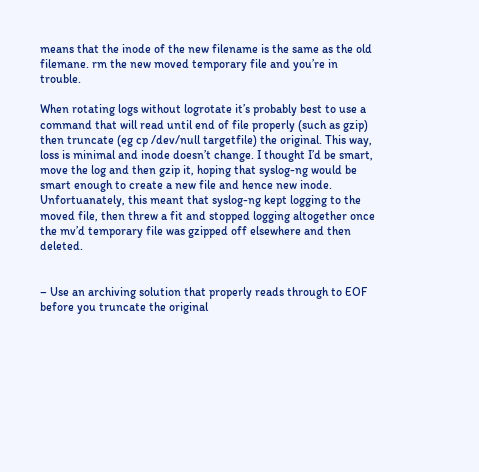means that the inode of the new filename is the same as the old filemane. rm the new moved temporary file and you’re in trouble.

When rotating logs without logrotate it’s probably best to use a command that will read until end of file properly (such as gzip) then truncate (eg cp /dev/null targetfile) the original. This way, loss is minimal and inode doesn’t change. I thought I’d be smart, move the log and then gzip it, hoping that syslog-ng would be smart enough to create a new file and hence new inode. Unfortuanately, this meant that syslog-ng kept logging to the moved file, then threw a fit and stopped logging altogether once the mv’d temporary file was gzipped off elsewhere and then deleted.


– Use an archiving solution that properly reads through to EOF before you truncate the original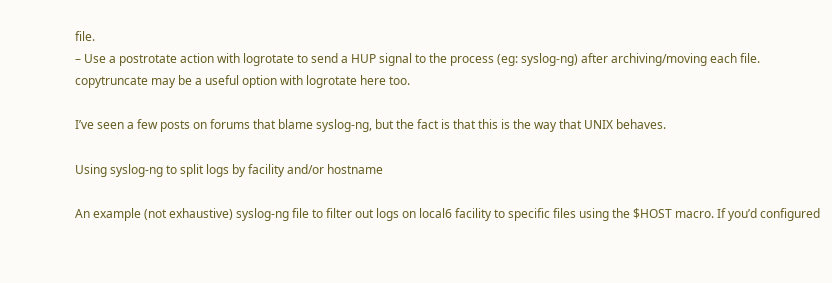file.
– Use a postrotate action with logrotate to send a HUP signal to the process (eg: syslog-ng) after archiving/moving each file. copytruncate may be a useful option with logrotate here too.

I’ve seen a few posts on forums that blame syslog-ng, but the fact is that this is the way that UNIX behaves.

Using syslog-ng to split logs by facility and/or hostname

An example (not exhaustive) syslog-ng file to filter out logs on local6 facility to specific files using the $HOST macro. If you’d configured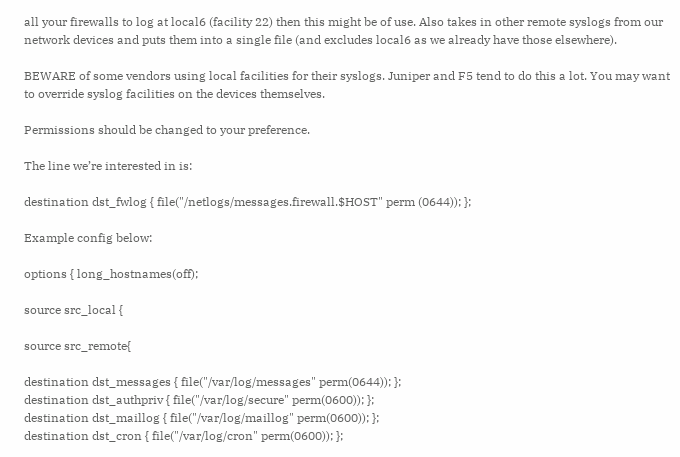all your firewalls to log at local6 (facility 22) then this might be of use. Also takes in other remote syslogs from our network devices and puts them into a single file (and excludes local6 as we already have those elsewhere).

BEWARE of some vendors using local facilities for their syslogs. Juniper and F5 tend to do this a lot. You may want to override syslog facilities on the devices themselves.

Permissions should be changed to your preference.

The line we’re interested in is:

destination dst_fwlog { file("/netlogs/messages.firewall.$HOST" perm (0644)); };

Example config below:

options { long_hostnames(off);

source src_local {

source src_remote{

destination dst_messages { file("/var/log/messages" perm(0644)); };
destination dst_authpriv { file("/var/log/secure" perm(0600)); };
destination dst_maillog { file("/var/log/maillog" perm(0600)); };
destination dst_cron { file("/var/log/cron" perm(0600)); };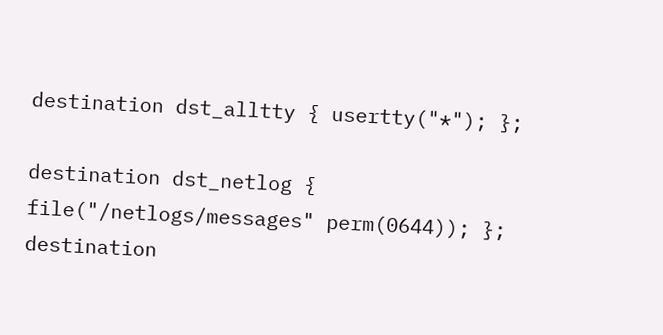destination dst_alltty { usertty("*"); };

destination dst_netlog { file("/netlogs/messages" perm(0644)); };
destination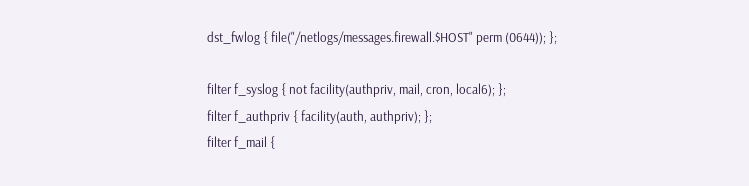dst_fwlog { file("/netlogs/messages.firewall.$HOST" perm (0644)); };

filter f_syslog { not facility(authpriv, mail, cron, local6); };
filter f_authpriv { facility(auth, authpriv); };
filter f_mail {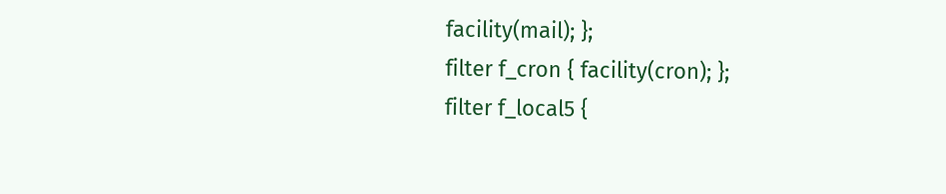facility(mail); };
filter f_cron { facility(cron); };
filter f_local5 {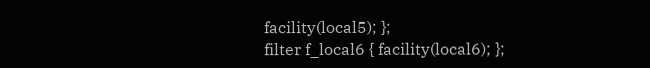facility(local5); };
filter f_local6 { facility(local6); };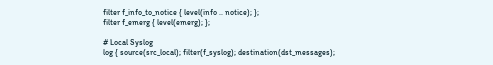filter f_info_to_notice { level(info .. notice); };
filter f_emerg { level(emerg); };

# Local Syslog
log { source(src_local); filter(f_syslog); destination(dst_messages);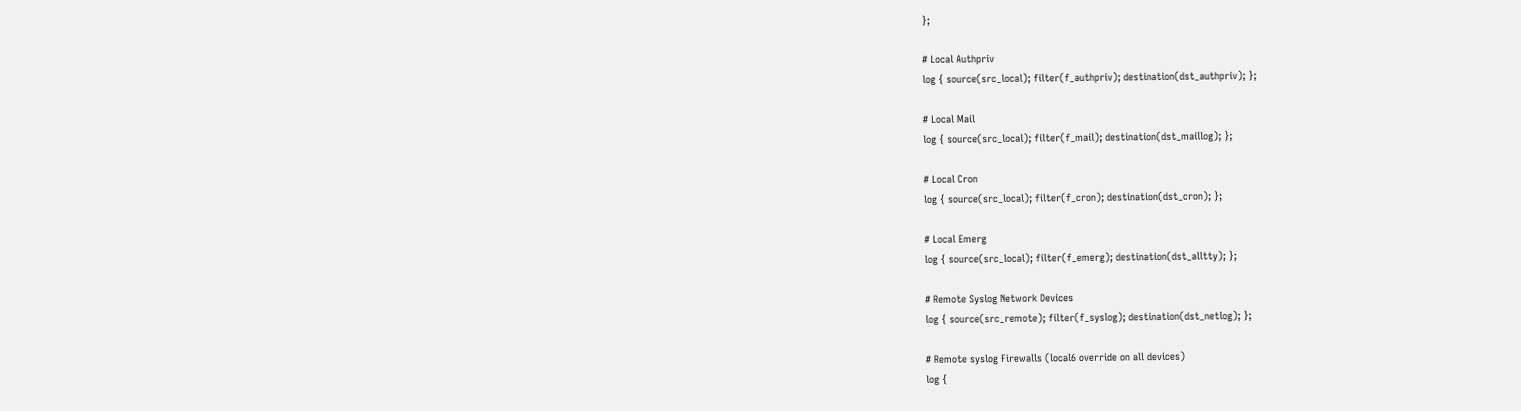};

# Local Authpriv
log { source(src_local); filter(f_authpriv); destination(dst_authpriv); };

# Local Mail
log { source(src_local); filter(f_mail); destination(dst_maillog); };

# Local Cron
log { source(src_local); filter(f_cron); destination(dst_cron); };

# Local Emerg
log { source(src_local); filter(f_emerg); destination(dst_alltty); };

# Remote Syslog Network Devices
log { source(src_remote); filter(f_syslog); destination(dst_netlog); };

# Remote syslog Firewalls (local6 override on all devices)
log {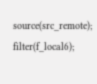source(src_remote); filter(f_local6);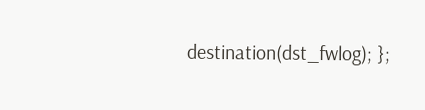destination(dst_fwlog); };